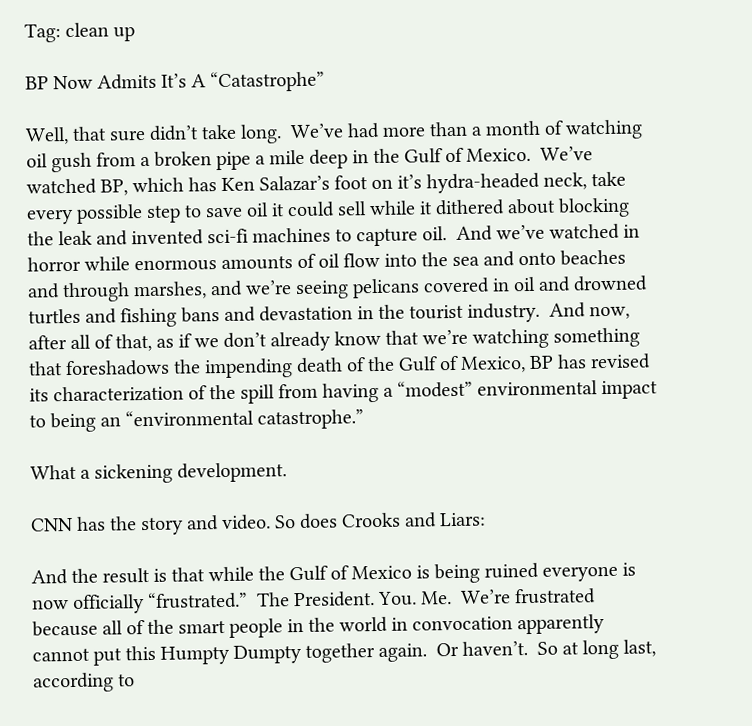Tag: clean up

BP Now Admits It’s A “Catastrophe”

Well, that sure didn’t take long.  We’ve had more than a month of watching oil gush from a broken pipe a mile deep in the Gulf of Mexico.  We’ve watched BP, which has Ken Salazar’s foot on it’s hydra-headed neck, take every possible step to save oil it could sell while it dithered about blocking the leak and invented sci-fi machines to capture oil.  And we’ve watched in horror while enormous amounts of oil flow into the sea and onto beaches and through marshes, and we’re seeing pelicans covered in oil and drowned turtles and fishing bans and devastation in the tourist industry.  And now, after all of that, as if we don’t already know that we’re watching something that foreshadows the impending death of the Gulf of Mexico, BP has revised its characterization of the spill from having a “modest” environmental impact to being an “environmental catastrophe.”

What a sickening development.

CNN has the story and video. So does Crooks and Liars:

And the result is that while the Gulf of Mexico is being ruined everyone is now officially “frustrated.”  The President. You. Me.  We’re frustrated because all of the smart people in the world in convocation apparently cannot put this Humpty Dumpty together again.  Or haven’t.  So at long last, according to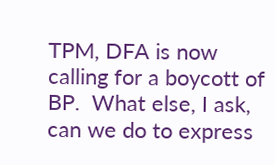TPM, DFA is now calling for a boycott of BP.  What else, I ask, can we do to express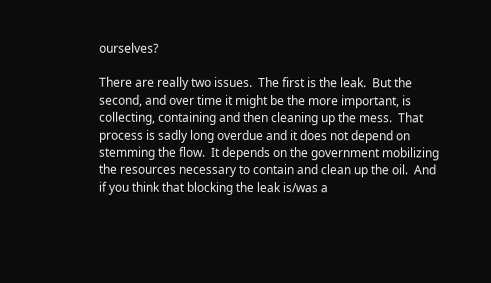ourselves?

There are really two issues.  The first is the leak.  But the second, and over time it might be the more important, is collecting, containing and then cleaning up the mess.  That process is sadly long overdue and it does not depend on stemming the flow.  It depends on the government mobilizing the resources necessary to contain and clean up the oil.  And if you think that blocking the leak is/was a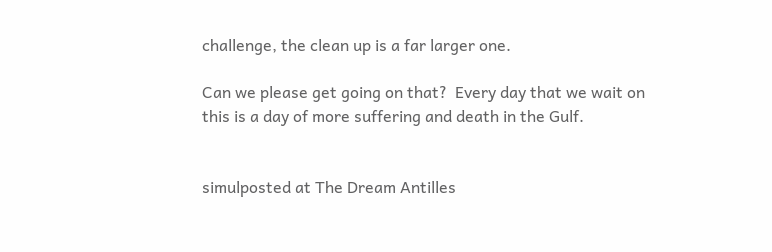challenge, the clean up is a far larger one.

Can we please get going on that?  Every day that we wait on this is a day of more suffering and death in the Gulf.


simulposted at The Dream Antilles